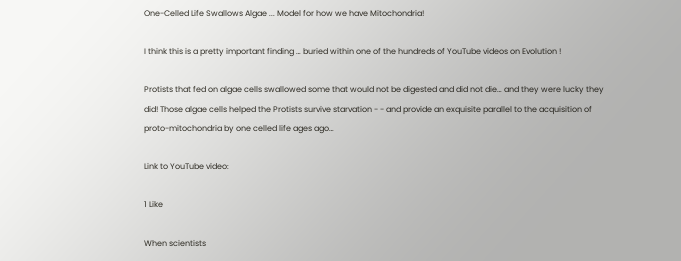One-Celled Life Swallows Algae ... Model for how we have Mitochondria!

I think this is a pretty important finding … buried within one of the hundreds of YouTube videos on Evolution !

Protists that fed on algae cells swallowed some that would not be digested and did not die… and they were lucky they did! Those algae cells helped the Protists survive starvation - - and provide an exquisite parallel to the acquisition of proto-mitochondria by one celled life ages ago…

Link to YouTube video:

1 Like

When scientists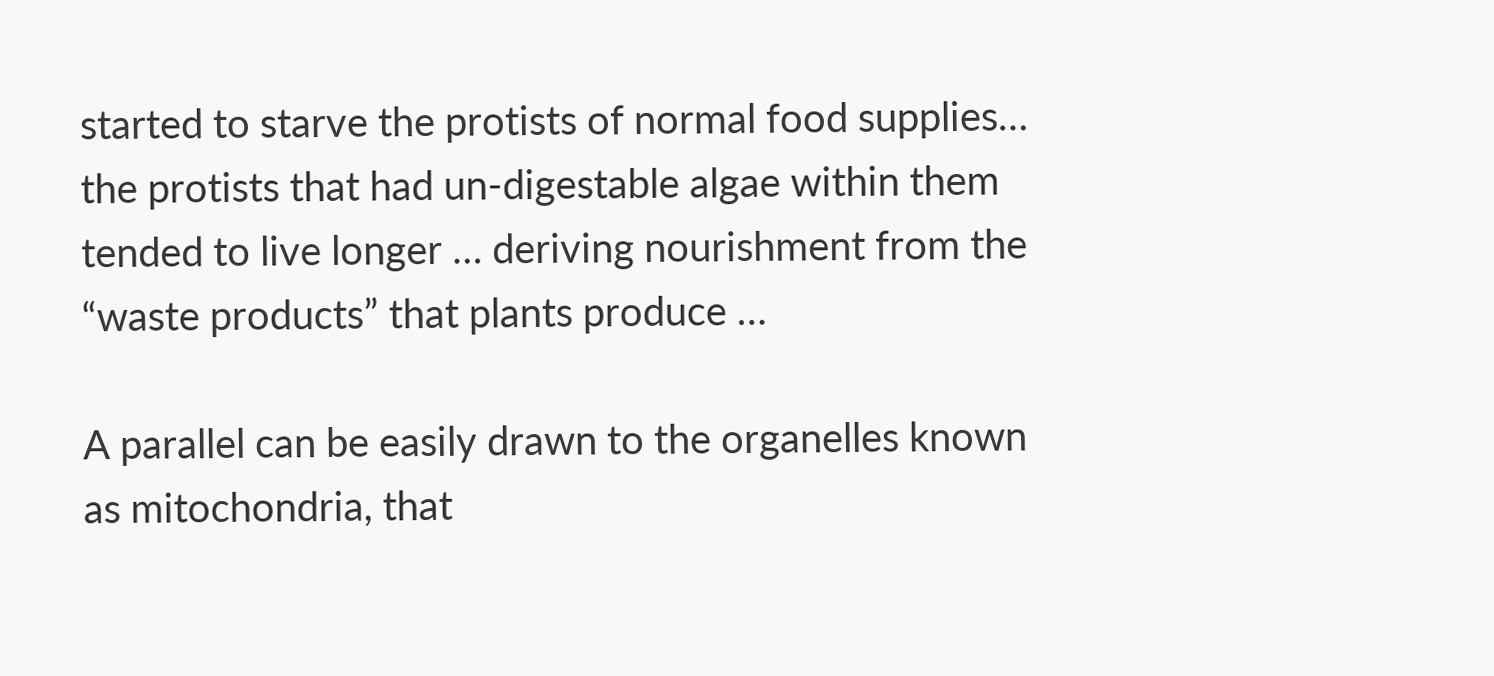started to starve the protists of normal food supplies… the protists that had un-digestable algae within them tended to live longer … deriving nourishment from the “waste products” that plants produce …

A parallel can be easily drawn to the organelles known as mitochondria, that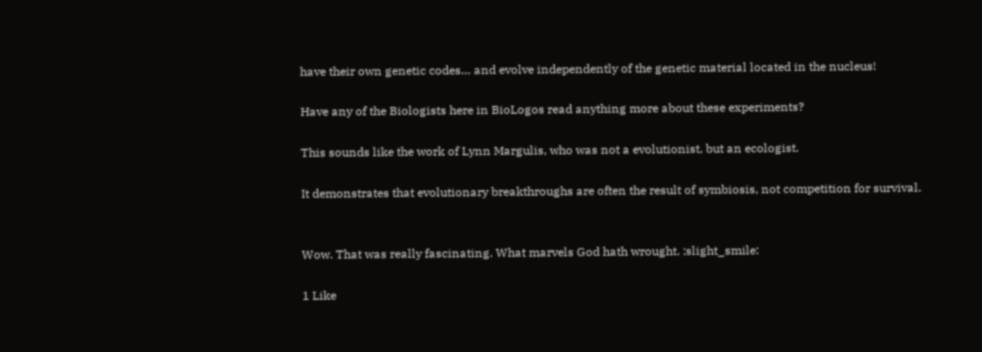have their own genetic codes… and evolve independently of the genetic material located in the nucleus!

Have any of the Biologists here in BioLogos read anything more about these experiments?

This sounds like the work of Lynn Margulis, who was not a evolutionist, but an ecologist.

It demonstrates that evolutionary breakthroughs are often the result of symbiosis, not competition for survival.


Wow. That was really fascinating. What marvels God hath wrought. :slight_smile:

1 Like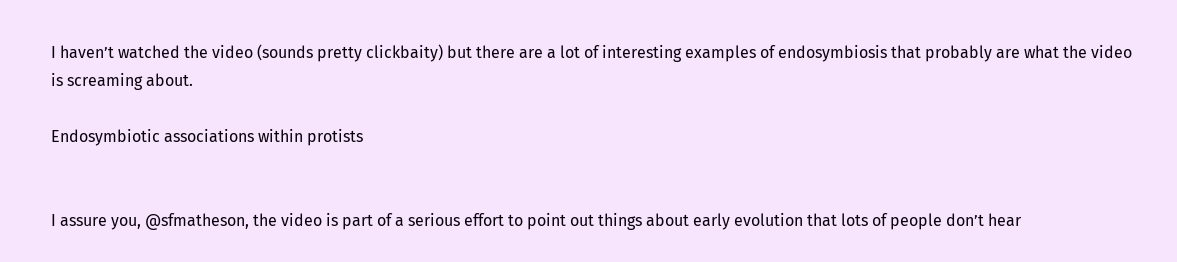I haven’t watched the video (sounds pretty clickbaity) but there are a lot of interesting examples of endosymbiosis that probably are what the video is screaming about.

Endosymbiotic associations within protists


I assure you, @sfmatheson, the video is part of a serious effort to point out things about early evolution that lots of people don’t hear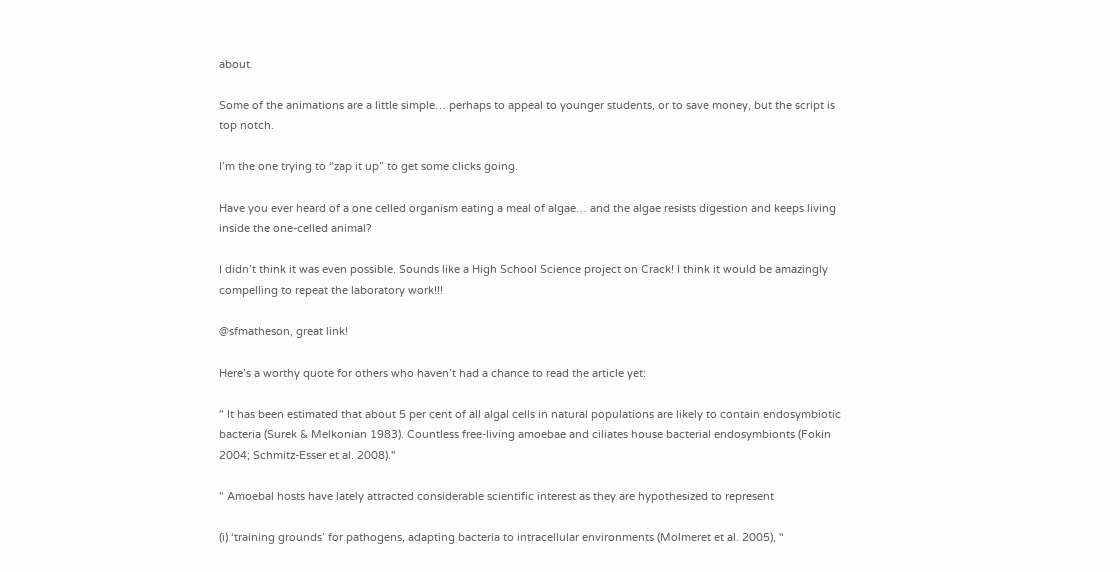about.

Some of the animations are a little simple… perhaps to appeal to younger students, or to save money, but the script is top notch.

I’m the one trying to “zap it up” to get some clicks going.

Have you ever heard of a one celled organism eating a meal of algae… and the algae resists digestion and keeps living inside the one-celled animal?

I didn’t think it was even possible. Sounds like a High School Science project on Crack! I think it would be amazingly compelling to repeat the laboratory work!!!

@sfmatheson, great link!

Here’s a worthy quote for others who haven’t had a chance to read the article yet:

" It has been estimated that about 5 per cent of all algal cells in natural populations are likely to contain endosymbiotic bacteria (Surek & Melkonian 1983). Countless free-living amoebae and ciliates house bacterial endosymbionts (Fokin 2004; Schmitz-Esser et al. 2008)."

" Amoebal hosts have lately attracted considerable scientific interest as they are hypothesized to represent

(i) ‘training grounds’ for pathogens, adapting bacteria to intracellular environments (Molmeret et al. 2005), "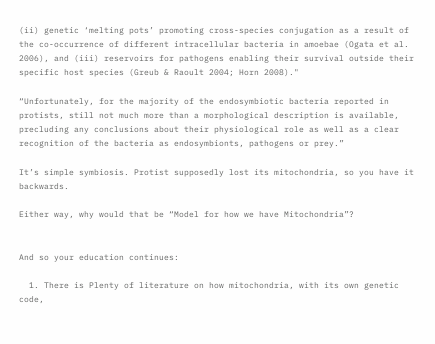(ii) genetic ‘melting pots’ promoting cross-species conjugation as a result of the co-occurrence of different intracellular bacteria in amoebae (Ogata et al. 2006), and (iii) reservoirs for pathogens enabling their survival outside their specific host species (Greub & Raoult 2004; Horn 2008)."

“Unfortunately, for the majority of the endosymbiotic bacteria reported in protists, still not much more than a morphological description is available, precluding any conclusions about their physiological role as well as a clear recognition of the bacteria as endosymbionts, pathogens or prey.”

It’s simple symbiosis. Protist supposedly lost its mitochondria, so you have it backwards.

Either way, why would that be “Model for how we have Mitochondria”?


And so your education continues:

  1. There is Plenty of literature on how mitochondria, with its own genetic code,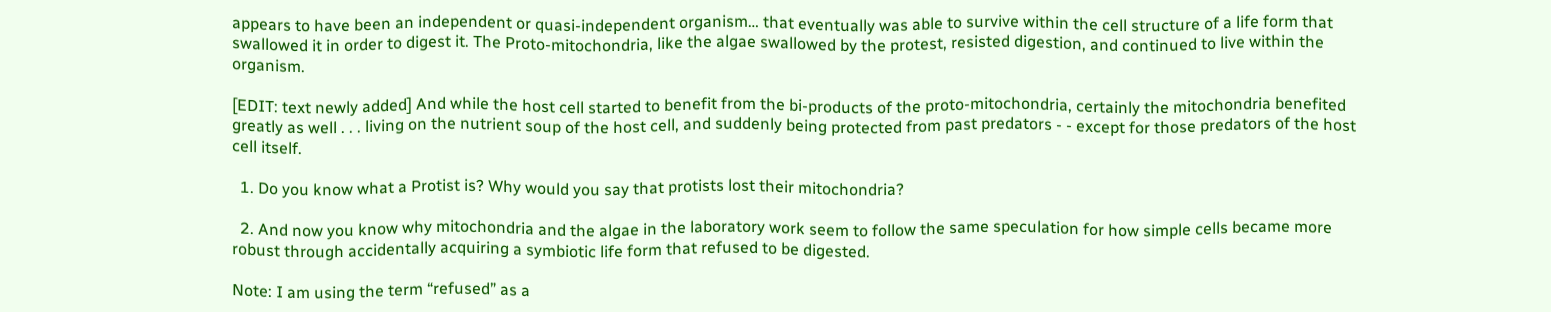appears to have been an independent or quasi-independent organism… that eventually was able to survive within the cell structure of a life form that swallowed it in order to digest it. The Proto-mitochondria, like the algae swallowed by the protest, resisted digestion, and continued to live within the organism.

[EDIT: text newly added] And while the host cell started to benefit from the bi-products of the proto-mitochondria, certainly the mitochondria benefited greatly as well . . . living on the nutrient soup of the host cell, and suddenly being protected from past predators - - except for those predators of the host cell itself.

  1. Do you know what a Protist is? Why would you say that protists lost their mitochondria?

  2. And now you know why mitochondria and the algae in the laboratory work seem to follow the same speculation for how simple cells became more robust through accidentally acquiring a symbiotic life form that refused to be digested.

Note: I am using the term “refused” as a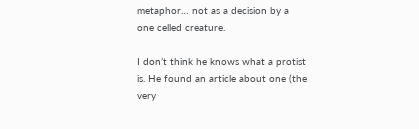metaphor… not as a decision by a one celled creature.

I don’t think he knows what a protist is. He found an article about one (the very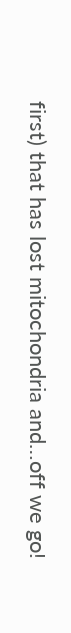first) that has lost mitochondria and…off we go!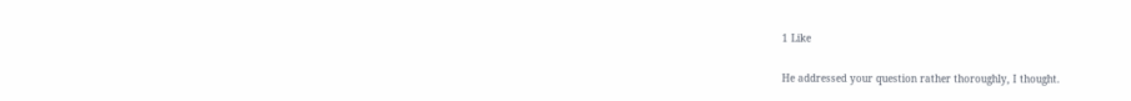1 Like

He addressed your question rather thoroughly, I thought.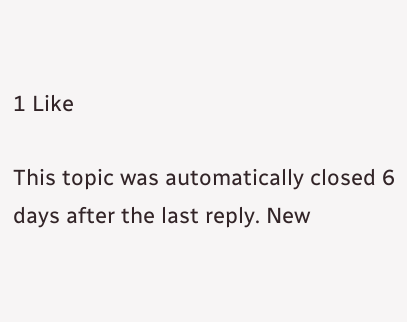1 Like

This topic was automatically closed 6 days after the last reply. New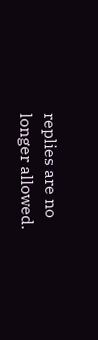replies are no longer allowed.